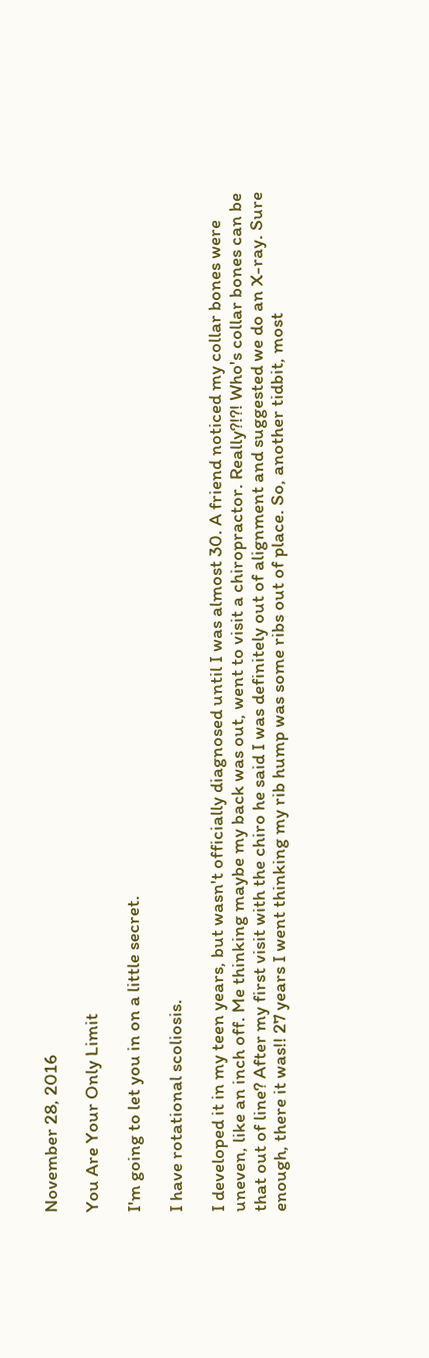November 28, 2016

You Are Your Only Limit

I'm going to let you in on a little secret.

I have rotational scoliosis.

I developed it in my teen years, but wasn't officially diagnosed until I was almost 30. A friend noticed my collar bones were uneven, like an inch off. Me thinking maybe my back was out, went to visit a chiropractor. Really?!?! Who's collar bones can be that out of line? After my first visit with the chiro he said I was definitely out of alignment and suggested we do an X-ray. Sure enough, there it was!! 27 years I went thinking my rib hump was some ribs out of place. So, another tidbit, most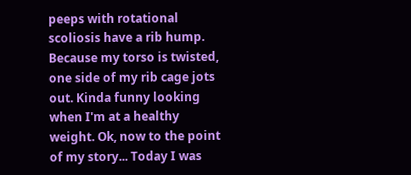peeps with rotational scoliosis have a rib hump. Because my torso is twisted, one side of my rib cage jots out. Kinda funny looking when I'm at a healthy weight. Ok, now to the point of my story... Today I was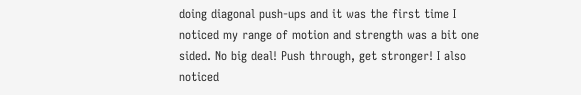doing diagonal push-ups and it was the first time I noticed my range of motion and strength was a bit one sided. No big deal! Push through, get stronger! I also noticed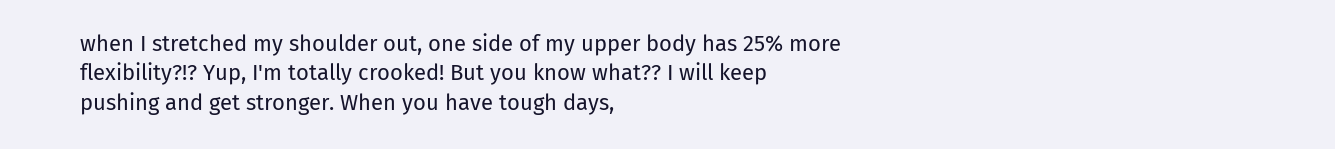when I stretched my shoulder out, one side of my upper body has 25% more flexibility?!? Yup, I'm totally crooked! But you know what?? I will keep pushing and get stronger. When you have tough days,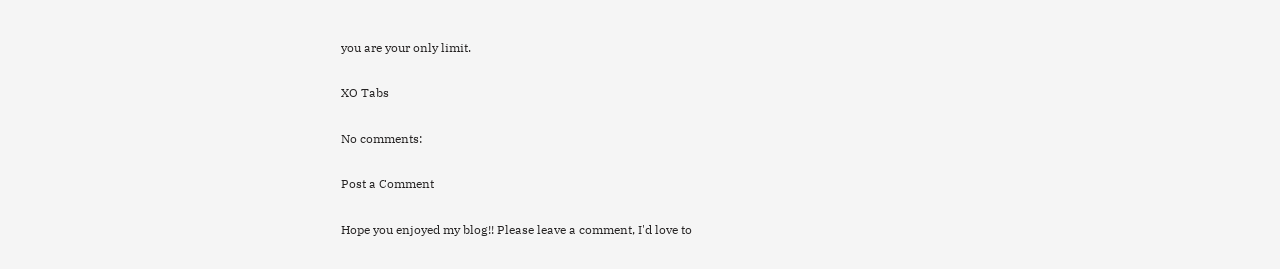you are your only limit.

XO Tabs

No comments:

Post a Comment

Hope you enjoyed my blog!! Please leave a comment, I'd love to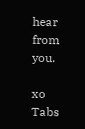hear from you.

xo Tabs